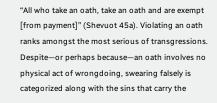“All who take an oath, take an oath and are exempt [from payment]” (Shevuot 45a). Violating an oath ranks amongst the most serious of transgressions. Despite—or perhaps because—an oath involves no physical act of wrongdoing, swearing falsely is categorized along with the sins that carry the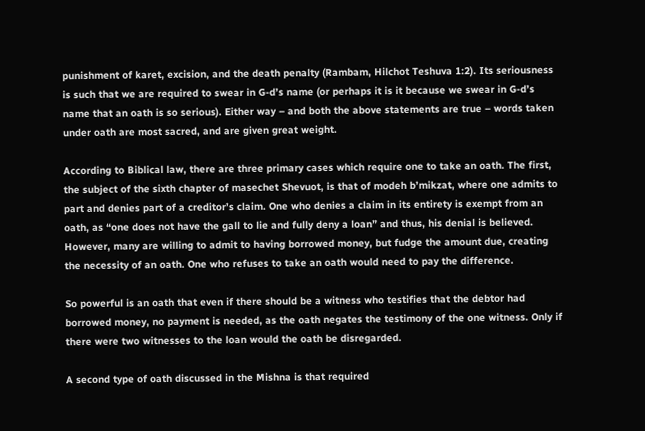punishment of karet, excision, and the death penalty (Rambam, Hilchot Teshuva 1:2). Its seriousness is such that we are required to swear in G-d’s name (or perhaps it is it because we swear in G-d’s name that an oath is so serious). Either way – and both the above statements are true – words taken under oath are most sacred, and are given great weight.

According to Biblical law, there are three primary cases which require one to take an oath. The first, the subject of the sixth chapter of masechet Shevuot, is that of modeh b’mikzat, where one admits to part and denies part of a creditor’s claim. One who denies a claim in its entirety is exempt from an oath, as “one does not have the gall to lie and fully deny a loan” and thus, his denial is believed. However, many are willing to admit to having borrowed money, but fudge the amount due, creating the necessity of an oath. One who refuses to take an oath would need to pay the difference.

So powerful is an oath that even if there should be a witness who testifies that the debtor had borrowed money, no payment is needed, as the oath negates the testimony of the one witness. Only if there were two witnesses to the loan would the oath be disregarded.

A second type of oath discussed in the Mishna is that required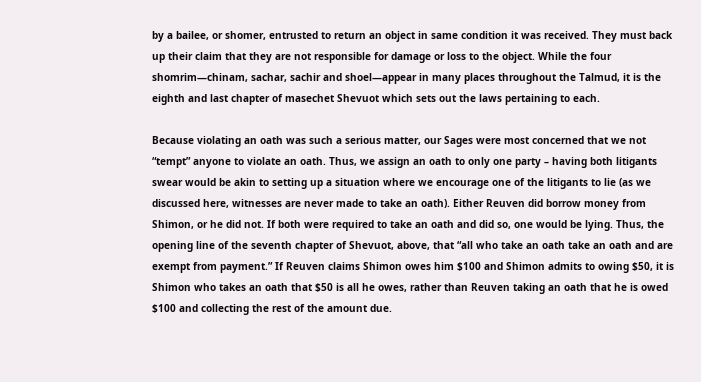by a bailee, or shomer, entrusted to return an object in same condition it was received. They must back up their claim that they are not responsible for damage or loss to the object. While the four shomrim—chinam, sachar, sachir and shoel—appear in many places throughout the Talmud, it is the eighth and last chapter of masechet Shevuot which sets out the laws pertaining to each.

Because violating an oath was such a serious matter, our Sages were most concerned that we not “tempt” anyone to violate an oath. Thus, we assign an oath to only one party – having both litigants swear would be akin to setting up a situation where we encourage one of the litigants to lie (as we discussed here, witnesses are never made to take an oath). Either Reuven did borrow money from Shimon, or he did not. If both were required to take an oath and did so, one would be lying. Thus, the opening line of the seventh chapter of Shevuot, above, that “all who take an oath take an oath and are exempt from payment.” If Reuven claims Shimon owes him $100 and Shimon admits to owing $50, it is Shimon who takes an oath that $50 is all he owes, rather than Reuven taking an oath that he is owed $100 and collecting the rest of the amount due.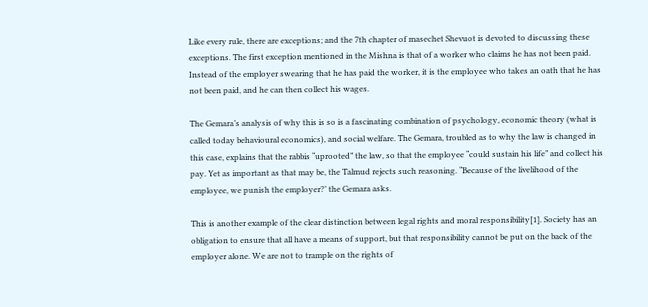Like every rule, there are exceptions; and the 7th chapter of masechet Shevuot is devoted to discussing these exceptions. The first exception mentioned in the Mishna is that of a worker who claims he has not been paid. Instead of the employer swearing that he has paid the worker, it is the employee who takes an oath that he has not been paid, and he can then collect his wages.

The Gemara’s analysis of why this is so is a fascinating combination of psychology, economic theory (what is called today behavioural economics), and social welfare. The Gemara, troubled as to why the law is changed in this case, explains that the rabbis “uprooted” the law, so that the employee “could sustain his life” and collect his pay. Yet as important as that may be, the Talmud rejects such reasoning. “Because of the livelihood of the employee, we punish the employer?’ the Gemara asks.

This is another example of the clear distinction between legal rights and moral responsibility[1]. Society has an obligation to ensure that all have a means of support, but that responsibility cannot be put on the back of the employer alone. We are not to trample on the rights of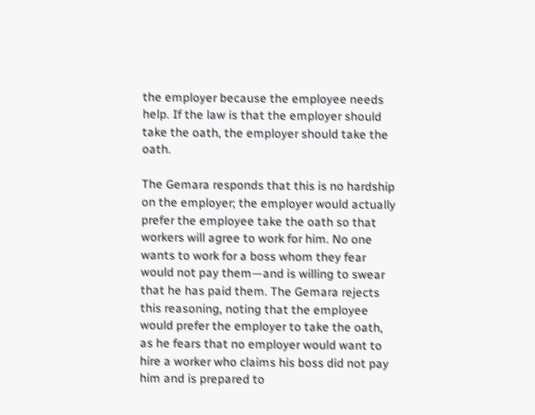the employer because the employee needs help. If the law is that the employer should take the oath, the employer should take the oath.

The Gemara responds that this is no hardship on the employer; the employer would actually prefer the employee take the oath so that workers will agree to work for him. No one wants to work for a boss whom they fear would not pay them—and is willing to swear that he has paid them. The Gemara rejects this reasoning, noting that the employee would prefer the employer to take the oath, as he fears that no employer would want to hire a worker who claims his boss did not pay him and is prepared to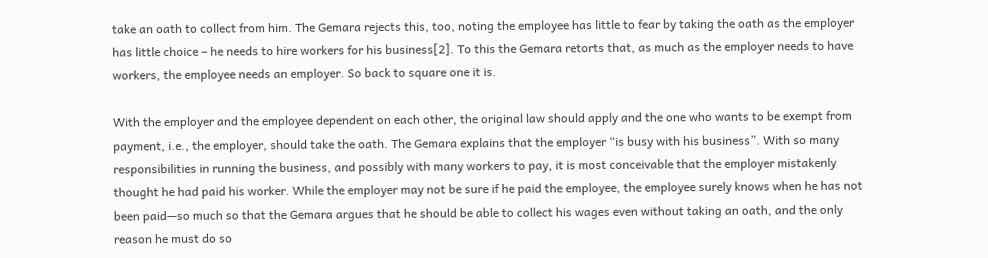take an oath to collect from him. The Gemara rejects this, too, noting the employee has little to fear by taking the oath as the employer has little choice – he needs to hire workers for his business[2]. To this the Gemara retorts that, as much as the employer needs to have workers, the employee needs an employer. So back to square one it is.

With the employer and the employee dependent on each other, the original law should apply and the one who wants to be exempt from payment, i.e., the employer, should take the oath. The Gemara explains that the employer “is busy with his business”. With so many responsibilities in running the business, and possibly with many workers to pay, it is most conceivable that the employer mistakenly thought he had paid his worker. While the employer may not be sure if he paid the employee, the employee surely knows when he has not been paid—so much so that the Gemara argues that he should be able to collect his wages even without taking an oath, and the only reason he must do so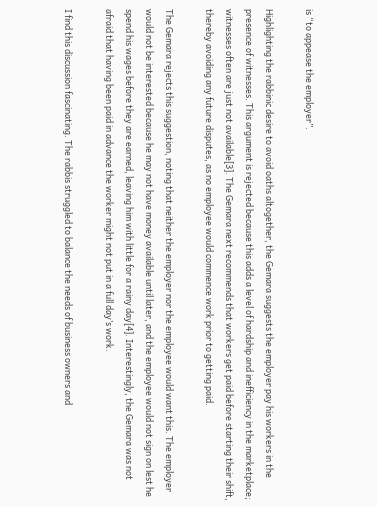is “to appease the employer”.

Highlighting the rabbinic desire to avoid oaths altogether, the Gemara suggests the employer pay his workers in the presence of witnesses. This argument is rejected because this adds a level of hardship and inefficiency in the marketplace; witnesses often are just not available[3]. The Gemara next recommends that workers get paid before starting their shift, thereby avoiding any future disputes, as no employee would commence work prior to getting paid.

The Gemara rejects this suggestion, noting that neither the employer nor the employee would want this. The employer would not be interested because he may not have money available until later, and the employee would not sign on lest he spend his wages before they are earned, leaving him with little for a rainy day[4]. Interestingly, the Gemara was not afraid that having been paid in advance the worker might not put in a full day’s work.

I find this discussion fascinating. The rabbis struggled to balance the needs of business owners and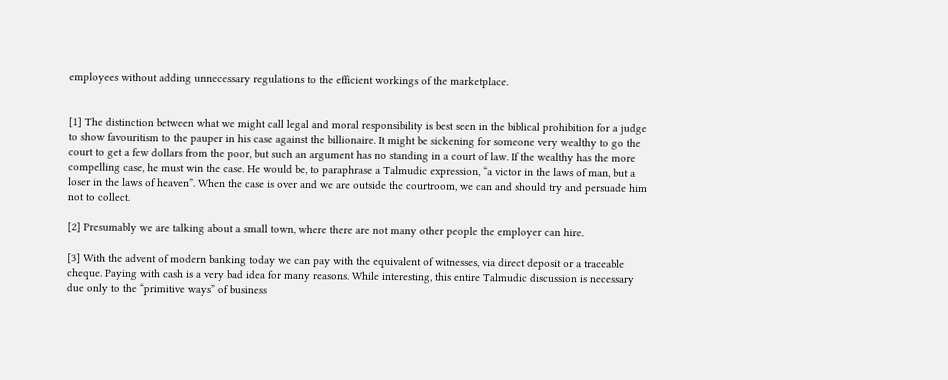employees without adding unnecessary regulations to the efficient workings of the marketplace.


[1] The distinction between what we might call legal and moral responsibility is best seen in the biblical prohibition for a judge to show favouritism to the pauper in his case against the billionaire. It might be sickening for someone very wealthy to go the court to get a few dollars from the poor, but such an argument has no standing in a court of law. If the wealthy has the more compelling case, he must win the case. He would be, to paraphrase a Talmudic expression, “a victor in the laws of man, but a loser in the laws of heaven”. When the case is over and we are outside the courtroom, we can and should try and persuade him not to collect.

[2] Presumably we are talking about a small town, where there are not many other people the employer can hire.

[3] With the advent of modern banking today we can pay with the equivalent of witnesses, via direct deposit or a traceable cheque. Paying with cash is a very bad idea for many reasons. While interesting, this entire Talmudic discussion is necessary due only to the “primitive ways” of business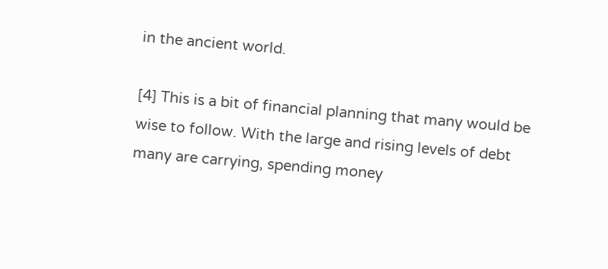in the ancient world.

[4] This is a bit of financial planning that many would be wise to follow. With the large and rising levels of debt many are carrying, spending money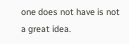one does not have is not a great idea.